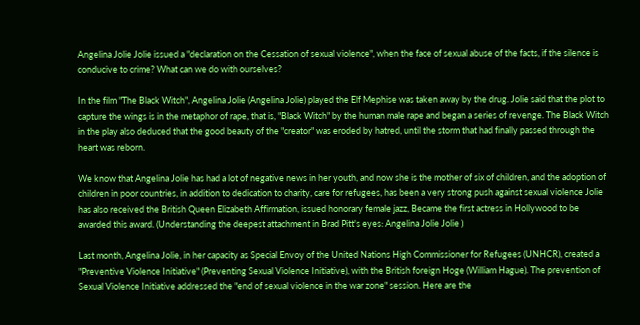Angelina Jolie Jolie issued a "declaration on the Cessation of sexual violence", when the face of sexual abuse of the facts, if the silence is conducive to crime? What can we do with ourselves?

In the film "The Black Witch", Angelina Jolie (Angelina Jolie) played the Elf Mephise was taken away by the drug. Jolie said that the plot to capture the wings is in the metaphor of rape, that is, "Black Witch" by the human male rape and began a series of revenge. The Black Witch in the play also deduced that the good beauty of the "creator" was eroded by hatred, until the storm that had finally passed through the heart was reborn.

We know that Angelina Jolie has had a lot of negative news in her youth, and now she is the mother of six of children, and the adoption of children in poor countries, in addition to dedication to charity, care for refugees, has been a very strong push against sexual violence Jolie has also received the British Queen Elizabeth Affirmation, issued honorary female jazz, Became the first actress in Hollywood to be awarded this award. (Understanding the deepest attachment in Brad Pitt's eyes: Angelina Jolie Jolie )

Last month, Angelina Jolie, in her capacity as Special Envoy of the United Nations High Commissioner for Refugees (UNHCR), created a "Preventive Violence Initiative" (Preventing Sexual Violence Initiative), with the British foreign Hoge (William Hague). The prevention of Sexual Violence Initiative addressed the "end of sexual violence in the war zone" session. Here are the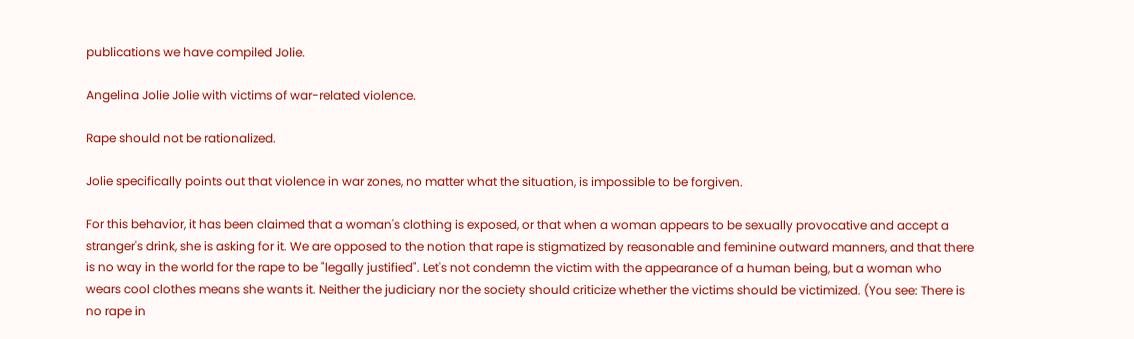publications we have compiled Jolie.

Angelina Jolie Jolie with victims of war-related violence.

Rape should not be rationalized.

Jolie specifically points out that violence in war zones, no matter what the situation, is impossible to be forgiven.

For this behavior, it has been claimed that a woman's clothing is exposed, or that when a woman appears to be sexually provocative and accept a stranger's drink, she is asking for it. We are opposed to the notion that rape is stigmatized by reasonable and feminine outward manners, and that there is no way in the world for the rape to be "legally justified". Let's not condemn the victim with the appearance of a human being, but a woman who wears cool clothes means she wants it. Neither the judiciary nor the society should criticize whether the victims should be victimized. (You see: There is no rape in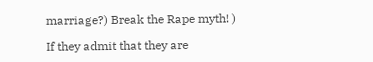marriage?) Break the Rape myth! )

If they admit that they are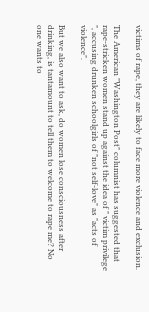victims of rape, they are likely to face more violence and exclusion.

The American "Washington Post" columnist has suggested that rape-stricken women stand up against the idea of " victim privilege ", accusing drunken schoolgirls of "not self-love" as "acts of violence".

But we also want to ask, do women lose consciousness after drinking, is tantamount to tell them to welcome to rape me? No one wants to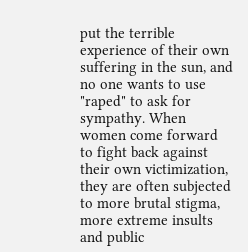put the terrible experience of their own suffering in the sun, and no one wants to use "raped" to ask for sympathy. When women come forward to fight back against their own victimization, they are often subjected to more brutal stigma, more extreme insults and public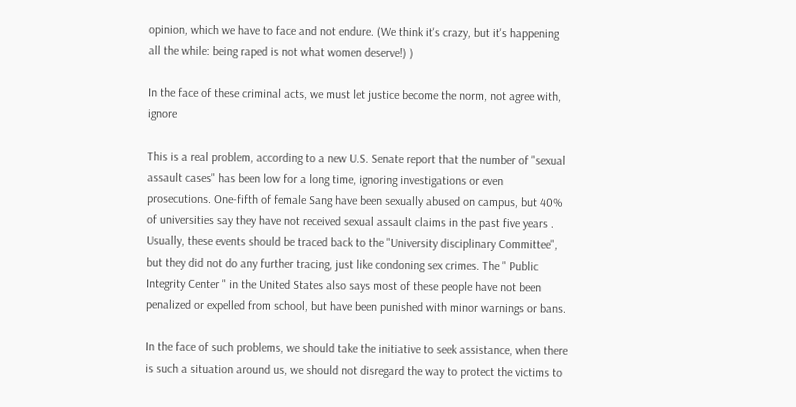opinion, which we have to face and not endure. (We think it's crazy, but it's happening all the while: being raped is not what women deserve!) )

In the face of these criminal acts, we must let justice become the norm, not agree with, ignore

This is a real problem, according to a new U.S. Senate report that the number of "sexual assault cases" has been low for a long time, ignoring investigations or even prosecutions. One-fifth of female Sang have been sexually abused on campus, but 40% of universities say they have not received sexual assault claims in the past five years . Usually, these events should be traced back to the "University disciplinary Committee", but they did not do any further tracing, just like condoning sex crimes. The " Public Integrity Center " in the United States also says most of these people have not been penalized or expelled from school, but have been punished with minor warnings or bans.

In the face of such problems, we should take the initiative to seek assistance, when there is such a situation around us, we should not disregard the way to protect the victims to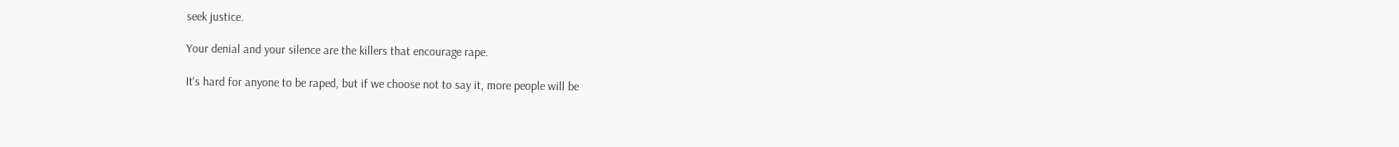seek justice.

Your denial and your silence are the killers that encourage rape.

It's hard for anyone to be raped, but if we choose not to say it, more people will be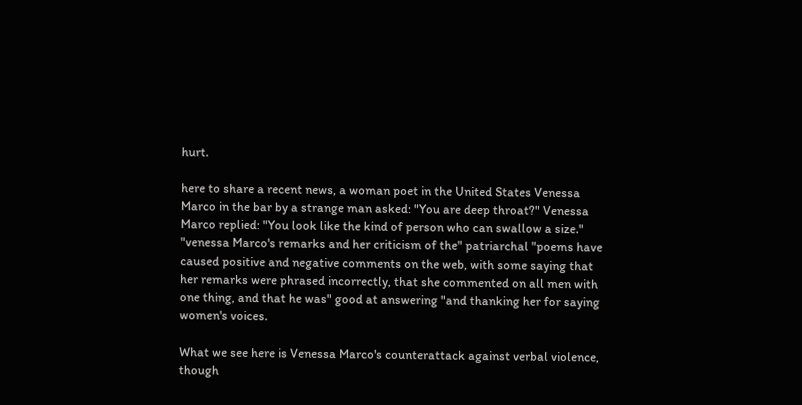hurt.

here to share a recent news, a woman poet in the United States Venessa Marco in the bar by a strange man asked: "You are deep throat?" Venessa Marco replied: "You look like the kind of person who can swallow a size." "venessa Marco's remarks and her criticism of the" patriarchal "poems have caused positive and negative comments on the web, with some saying that her remarks were phrased incorrectly, that she commented on all men with one thing, and that he was" good at answering "and thanking her for saying women's voices.

What we see here is Venessa Marco's counterattack against verbal violence, though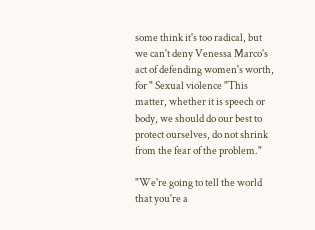some think it's too radical, but we can't deny Venessa Marco's act of defending women's worth, for " Sexual violence "This matter, whether it is speech or body, we should do our best to protect ourselves, do not shrink from the fear of the problem."

"We're going to tell the world that you're a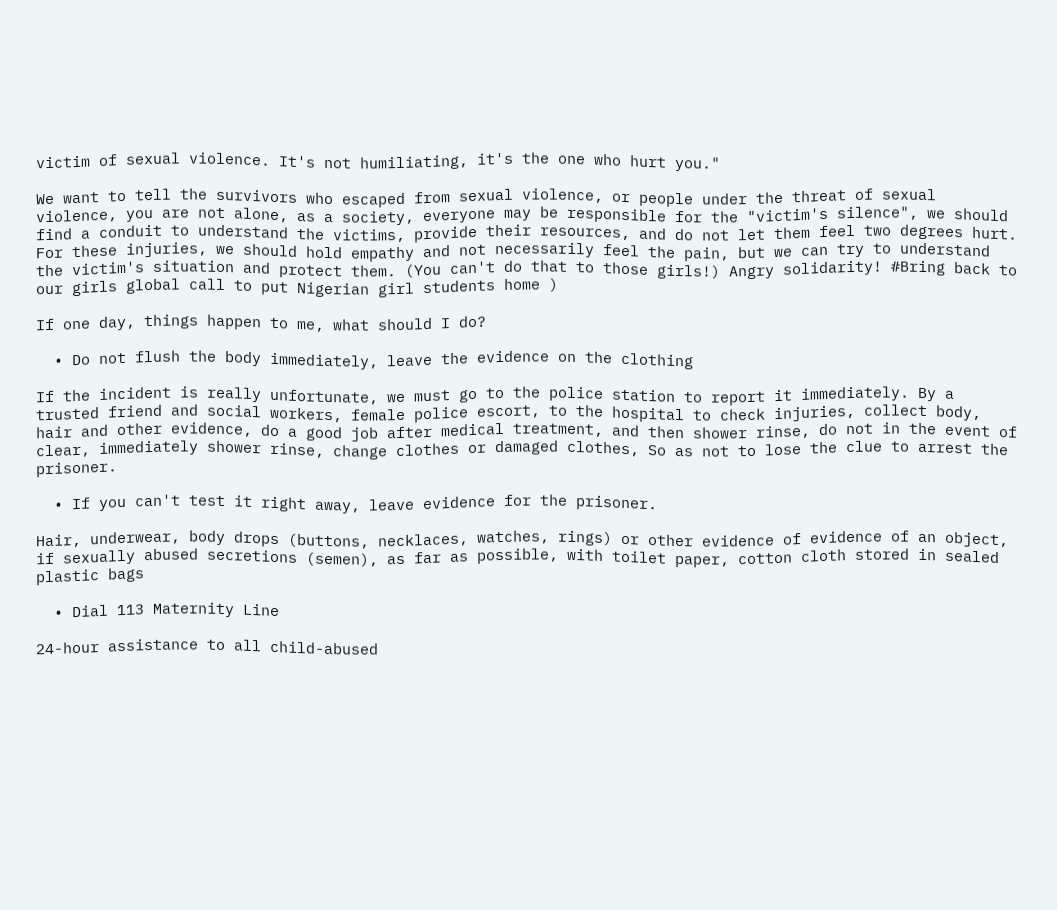victim of sexual violence. It's not humiliating, it's the one who hurt you."

We want to tell the survivors who escaped from sexual violence, or people under the threat of sexual violence, you are not alone, as a society, everyone may be responsible for the "victim's silence", we should find a conduit to understand the victims, provide their resources, and do not let them feel two degrees hurt. For these injuries, we should hold empathy and not necessarily feel the pain, but we can try to understand the victim's situation and protect them. (You can't do that to those girls!) Angry solidarity! #Bring back to our girls global call to put Nigerian girl students home )

If one day, things happen to me, what should I do?

  • Do not flush the body immediately, leave the evidence on the clothing

If the incident is really unfortunate, we must go to the police station to report it immediately. By a trusted friend and social workers, female police escort, to the hospital to check injuries, collect body, hair and other evidence, do a good job after medical treatment, and then shower rinse, do not in the event of clear, immediately shower rinse, change clothes or damaged clothes, So as not to lose the clue to arrest the prisoner.

  • If you can't test it right away, leave evidence for the prisoner.

Hair, underwear, body drops (buttons, necklaces, watches, rings) or other evidence of evidence of an object, if sexually abused secretions (semen), as far as possible, with toilet paper, cotton cloth stored in sealed plastic bags

  • Dial 113 Maternity Line

24-hour assistance to all child-abused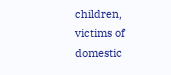children, victims of domestic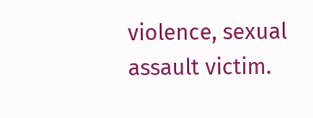violence, sexual assault victim.